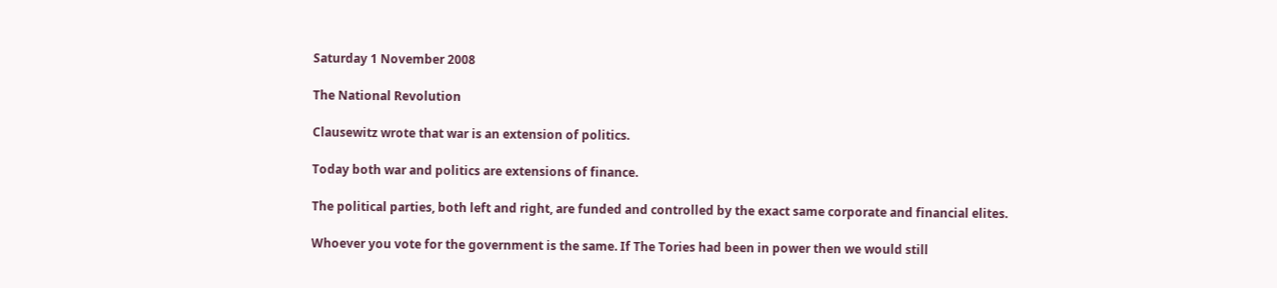Saturday 1 November 2008

The National Revolution

Clausewitz wrote that war is an extension of politics.

Today both war and politics are extensions of finance.

The political parties, both left and right, are funded and controlled by the exact same corporate and financial elites.

Whoever you vote for the government is the same. If The Tories had been in power then we would still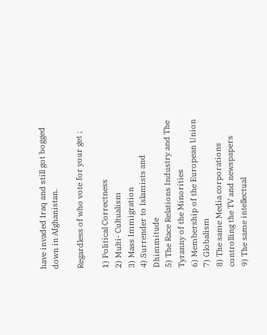have invaded Iraq and still got bogged down in Afghanistan.

Regardless of who vote for your get ;

1) Political Correctness
2) Multi- Cultualism
3) Mass Immigration
4) Surrender to Islamists and Dhimmitude
5) The Race Relations Industry and The Tyranny of the Minorities
6) Membership of the European Union
7) Globalism
8) The same Media corporations controlling the TV and newspapers
9) The same intellectual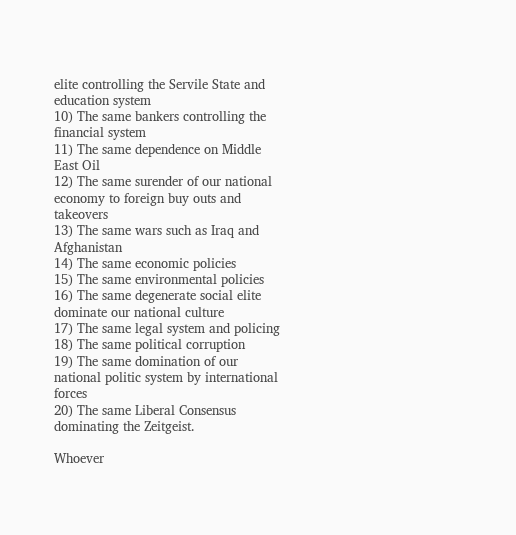elite controlling the Servile State and education system
10) The same bankers controlling the financial system
11) The same dependence on Middle East Oil
12) The same surender of our national economy to foreign buy outs and takeovers
13) The same wars such as Iraq and Afghanistan
14) The same economic policies
15) The same environmental policies
16) The same degenerate social elite dominate our national culture
17) The same legal system and policing
18) The same political corruption
19) The same domination of our national politic system by international forces
20) The same Liberal Consensus dominating the Zeitgeist.

Whoever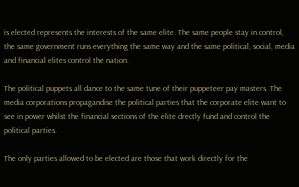is elected represents the interests of the same elite. The same people stay in control, the same government runs everything the same way and the same political, social, media and financial elites control the nation.

The political puppets all dance to the same tune of their puppeteer pay masters. The media corporations propagandise the political parties that the corporate elite want to see in power whilst the financial sections of the elite drectly fund and control the political parties.

The only parties allowed to be elected are those that work directly for the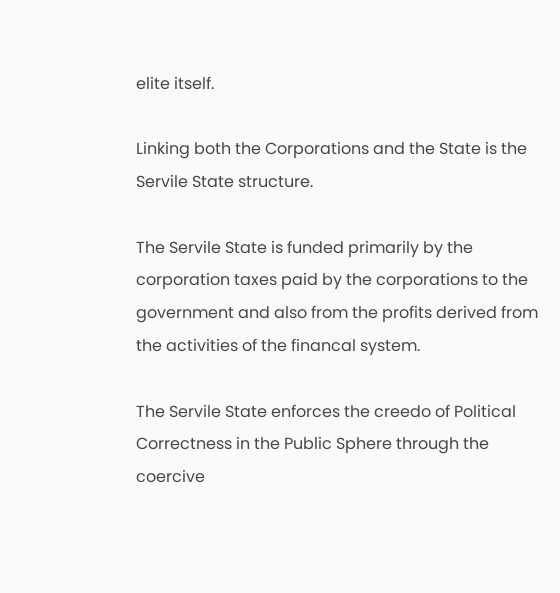elite itself.

Linking both the Corporations and the State is the Servile State structure.

The Servile State is funded primarily by the corporation taxes paid by the corporations to the government and also from the profits derived from the activities of the financal system.

The Servile State enforces the creedo of Political Correctness in the Public Sphere through the coercive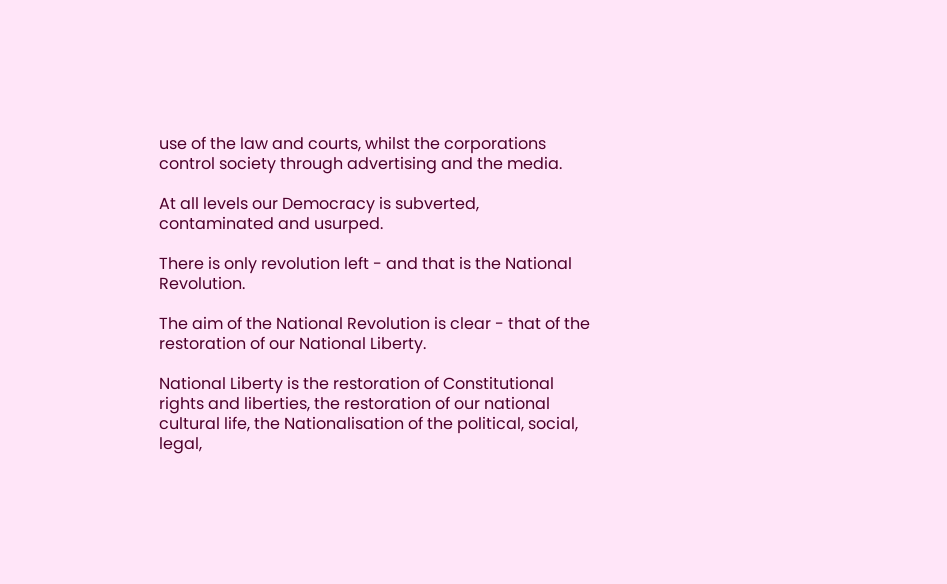use of the law and courts, whilst the corporations control society through advertising and the media.

At all levels our Democracy is subverted, contaminated and usurped.

There is only revolution left - and that is the National Revolution.

The aim of the National Revolution is clear - that of the restoration of our National Liberty.

National Liberty is the restoration of Constitutional rights and liberties, the restoration of our national cultural life, the Nationalisation of the political, social, legal,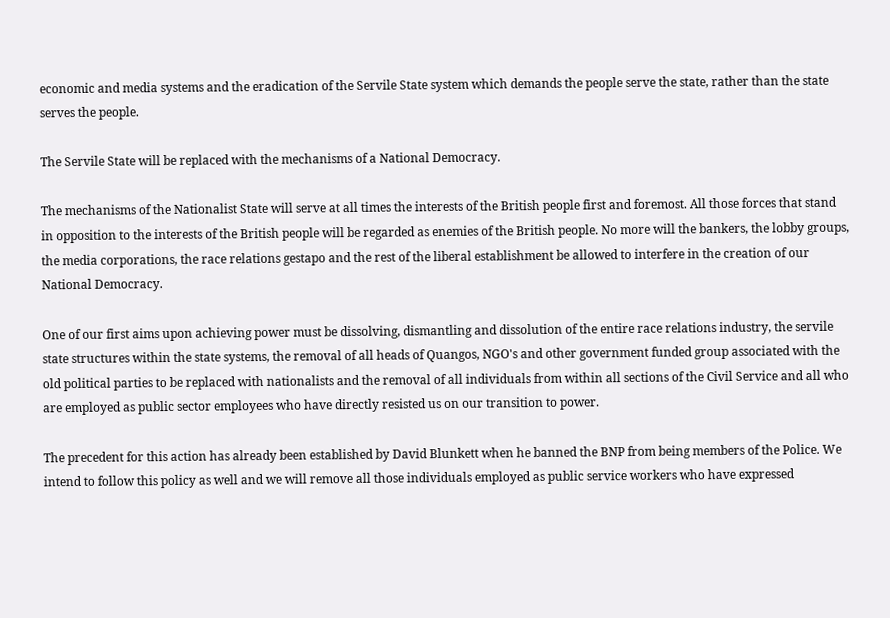economic and media systems and the eradication of the Servile State system which demands the people serve the state, rather than the state serves the people.

The Servile State will be replaced with the mechanisms of a National Democracy.

The mechanisms of the Nationalist State will serve at all times the interests of the British people first and foremost. All those forces that stand in opposition to the interests of the British people will be regarded as enemies of the British people. No more will the bankers, the lobby groups, the media corporations, the race relations gestapo and the rest of the liberal establishment be allowed to interfere in the creation of our National Democracy.

One of our first aims upon achieving power must be dissolving, dismantling and dissolution of the entire race relations industry, the servile state structures within the state systems, the removal of all heads of Quangos, NGO's and other government funded group associated with the old political parties to be replaced with nationalists and the removal of all individuals from within all sections of the Civil Service and all who are employed as public sector employees who have directly resisted us on our transition to power.

The precedent for this action has already been established by David Blunkett when he banned the BNP from being members of the Police. We intend to follow this policy as well and we will remove all those individuals employed as public service workers who have expressed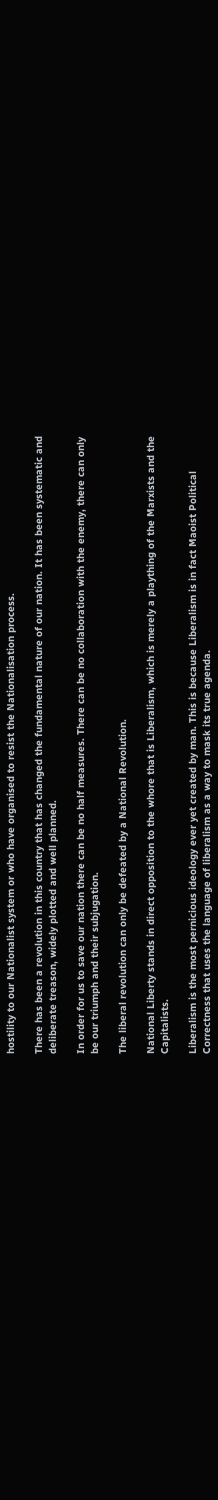hostility to our Nationalist system or who have organised to resist the Nationalisation process.

There has been a revolution in this country that has changed the fundamental nature of our nation. It has been systematic and deliberate treason, widely plotted and well planned.

In order for us to save our nation there can be no half measures. There can be no collaboration with the enemy, there can only be our triumph and their subjugation.

The liberal revolution can only be defeated by a National Revolution.

National Liberty stands in direct opposition to the whore that is Liberalism, which is merely a plaything of the Marxists and the Capitalists.

Liberalism is the most pernicious ideology ever yet created by man. This is because Liberalism is in fact Maoist Political Correctness that uses the language of liberalism as a way to mask its true agenda.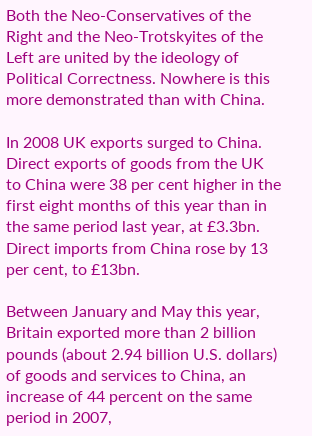Both the Neo-Conservatives of the Right and the Neo-Trotskyites of the Left are united by the ideology of Political Correctness. Nowhere is this more demonstrated than with China.

In 2008 UK exports surged to China. Direct exports of goods from the UK to China were 38 per cent higher in the first eight months of this year than in the same period last year, at £3.3bn. Direct imports from China rose by 13 per cent, to £13bn.

Between January and May this year, Britain exported more than 2 billion pounds (about 2.94 billion U.S. dollars) of goods and services to China, an increase of 44 percent on the same period in 2007,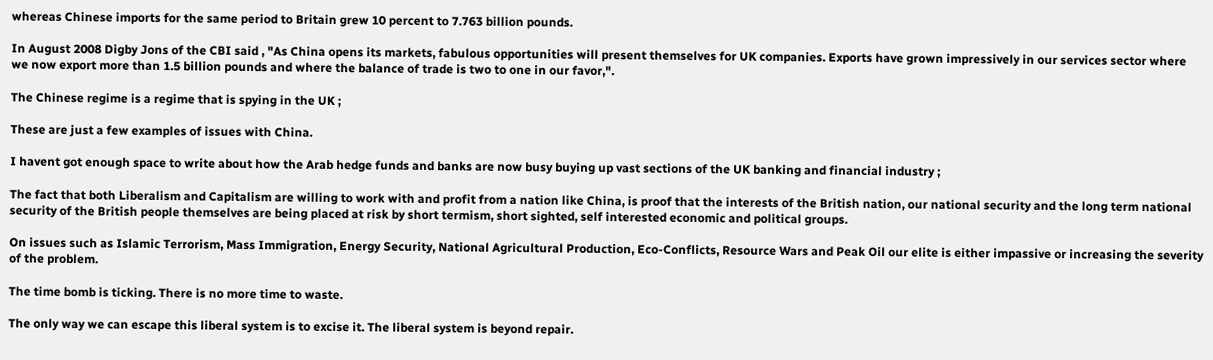whereas Chinese imports for the same period to Britain grew 10 percent to 7.763 billion pounds.

In August 2008 Digby Jons of the CBI said , "As China opens its markets, fabulous opportunities will present themselves for UK companies. Exports have grown impressively in our services sector where we now export more than 1.5 billion pounds and where the balance of trade is two to one in our favor,".

The Chinese regime is a regime that is spying in the UK ;

These are just a few examples of issues with China.

I havent got enough space to write about how the Arab hedge funds and banks are now busy buying up vast sections of the UK banking and financial industry ;

The fact that both Liberalism and Capitalism are willing to work with and profit from a nation like China, is proof that the interests of the British nation, our national security and the long term national security of the British people themselves are being placed at risk by short termism, short sighted, self interested economic and political groups.

On issues such as Islamic Terrorism, Mass Immigration, Energy Security, National Agricultural Production, Eco-Conflicts, Resource Wars and Peak Oil our elite is either impassive or increasing the severity of the problem.

The time bomb is ticking. There is no more time to waste.

The only way we can escape this liberal system is to excise it. The liberal system is beyond repair.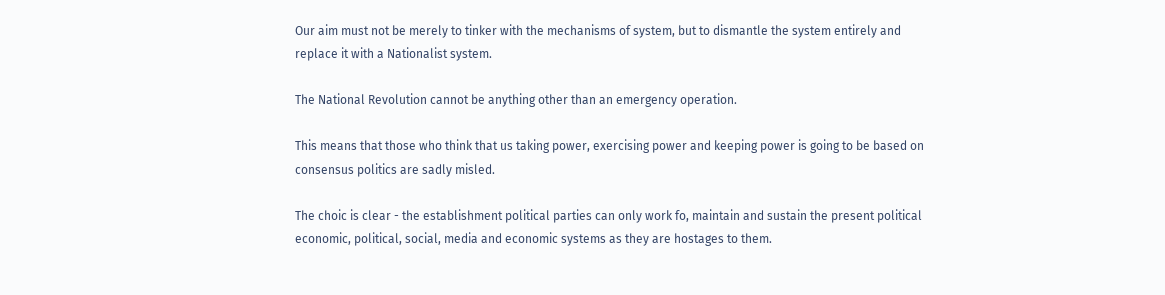Our aim must not be merely to tinker with the mechanisms of system, but to dismantle the system entirely and replace it with a Nationalist system.

The National Revolution cannot be anything other than an emergency operation.

This means that those who think that us taking power, exercising power and keeping power is going to be based on consensus politics are sadly misled.

The choic is clear - the establishment political parties can only work fo, maintain and sustain the present political economic, political, social, media and economic systems as they are hostages to them.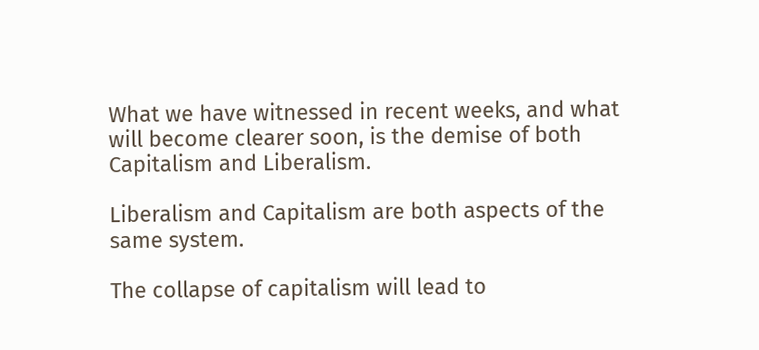What we have witnessed in recent weeks, and what will become clearer soon, is the demise of both Capitalism and Liberalism.

Liberalism and Capitalism are both aspects of the same system.

The collapse of capitalism will lead to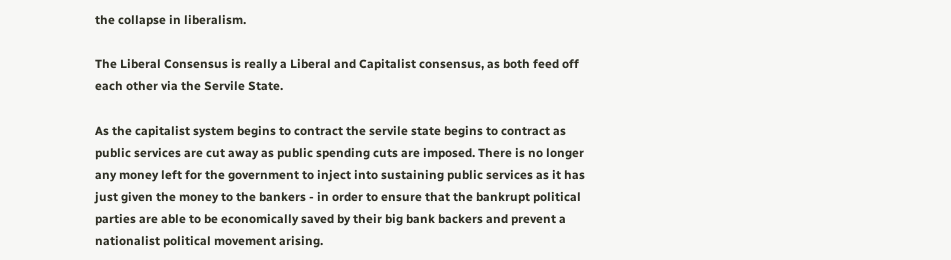the collapse in liberalism.

The Liberal Consensus is really a Liberal and Capitalist consensus, as both feed off each other via the Servile State.

As the capitalist system begins to contract the servile state begins to contract as public services are cut away as public spending cuts are imposed. There is no longer any money left for the government to inject into sustaining public services as it has just given the money to the bankers - in order to ensure that the bankrupt political parties are able to be economically saved by their big bank backers and prevent a nationalist political movement arising.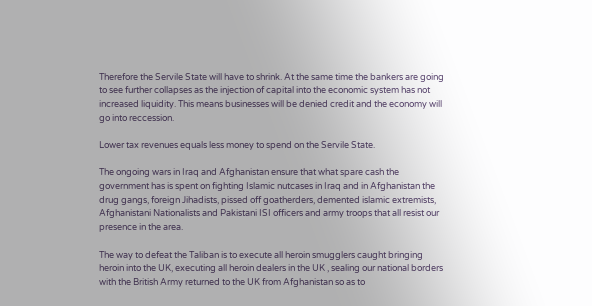Therefore the Servile State will have to shrink. At the same time the bankers are going to see further collapses as the injection of capital into the economic system has not increased liquidity. This means businesses will be denied credit and the economy will go into reccession.

Lower tax revenues equals less money to spend on the Servile State.

The ongoing wars in Iraq and Afghanistan ensure that what spare cash the government has is spent on fighting Islamic nutcases in Iraq and in Afghanistan the drug gangs, foreign Jihadists, pissed off goatherders, demented islamic extremists, Afghanistani Nationalists and Pakistani ISI officers and army troops that all resist our presence in the area.

The way to defeat the Taliban is to execute all heroin smugglers caught bringing heroin into the UK, executing all heroin dealers in the UK , sealing our national borders with the British Army returned to the UK from Afghanistan so as to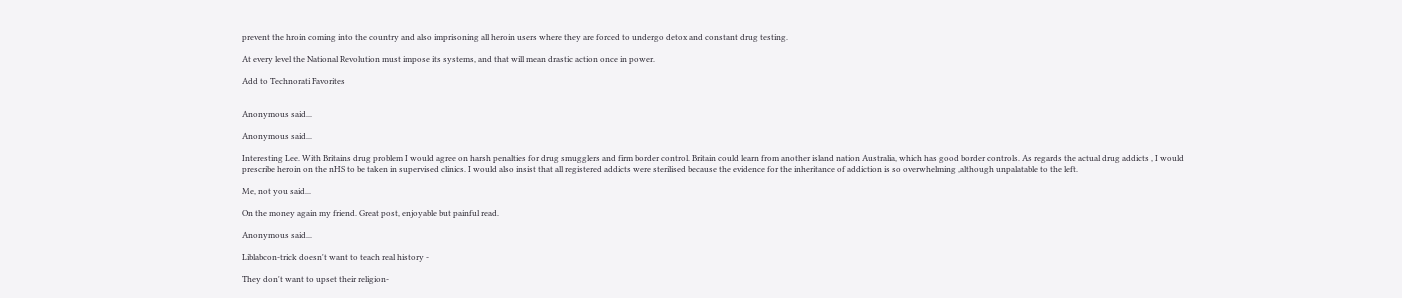prevent the hroin coming into the country and also imprisoning all heroin users where they are forced to undergo detox and constant drug testing.

At every level the National Revolution must impose its systems, and that will mean drastic action once in power.

Add to Technorati Favorites


Anonymous said...

Anonymous said...

Interesting Lee. With Britains drug problem I would agree on harsh penalties for drug smugglers and firm border control. Britain could learn from another island nation Australia, which has good border controls. As regards the actual drug addicts , I would prescribe heroin on the nHS to be taken in supervised clinics. I would also insist that all registered addicts were sterilised because the evidence for the inheritance of addiction is so overwhelming ,although unpalatable to the left.

Me, not you said...

On the money again my friend. Great post, enjoyable but painful read.

Anonymous said...

Liblabcon-trick doesn't want to teach real history -

They don't want to upset their religion-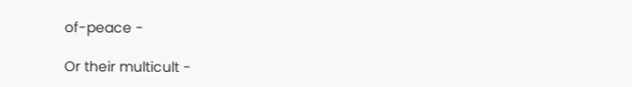of-peace -

Or their multicult -